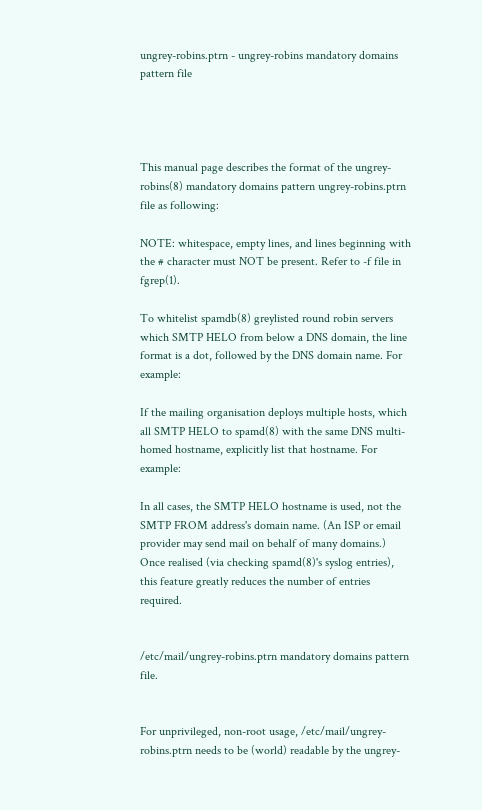ungrey-robins.ptrn - ungrey-robins mandatory domains pattern file




This manual page describes the format of the ungrey-robins(8) mandatory domains pattern ungrey-robins.ptrn file as following:

NOTE: whitespace, empty lines, and lines beginning with the # character must NOT be present. Refer to -f file in fgrep(1).

To whitelist spamdb(8) greylisted round robin servers which SMTP HELO from below a DNS domain, the line format is a dot, followed by the DNS domain name. For example:

If the mailing organisation deploys multiple hosts, which all SMTP HELO to spamd(8) with the same DNS multi-homed hostname, explicitly list that hostname. For example:

In all cases, the SMTP HELO hostname is used, not the SMTP FROM address's domain name. (An ISP or email provider may send mail on behalf of many domains.) Once realised (via checking spamd(8)'s syslog entries), this feature greatly reduces the number of entries required.


/etc/mail/ungrey-robins.ptrn mandatory domains pattern file.


For unprivileged, non-root usage, /etc/mail/ungrey-robins.ptrn needs to be (world) readable by the ungrey-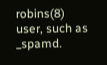robins(8) user, such as _spamd.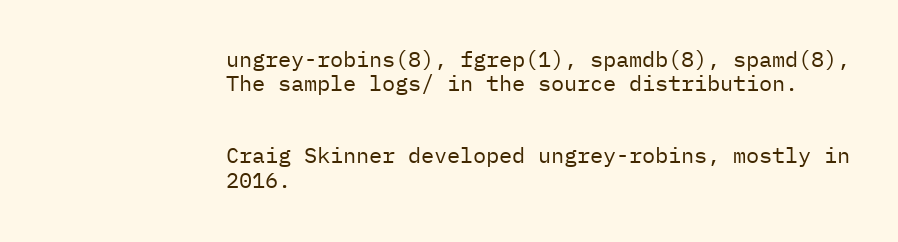ungrey-robins(8), fgrep(1), spamdb(8), spamd(8), The sample logs/ in the source distribution.


Craig Skinner developed ungrey-robins, mostly in 2016.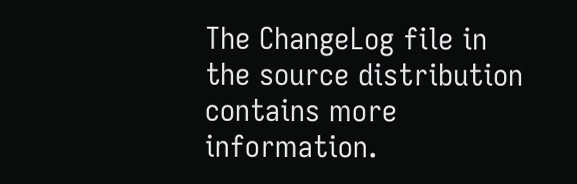The ChangeLog file in the source distribution contains more information.